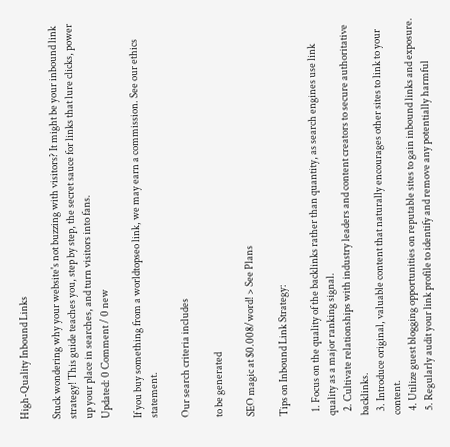High-Quality Inbound Links

Stuck wondering why your website's not buzzing with visitors? It might be your inbound link strategy! This guide teaches you, step by step, the secret sauce for links that lure clicks, power up your place in searches, and turn visitors into fans.
Updated: 0 Comment / 0 new

If you buy something from a worldtopseo link, we may earn a commission. See our ethics statement.

Our search criteria includes

to be generated

SEO magic at $0.008/word! > See Plans

Tips on Inbound Link Strategy:

  1. Focus on the quality of the backlinks rather than quantity, as search engines use link quality as a major ranking signal.
  2. Cultivate relationships with industry leaders and content creators to secure authoritative backlinks.
  3. Introduce original, valuable content that naturally encourages other sites to link to your content.
  4. Utilize guest blogging opportunities on reputable sites to gain inbound links and exposure.
  5. Regularly audit your link profile to identify and remove any potentially harmful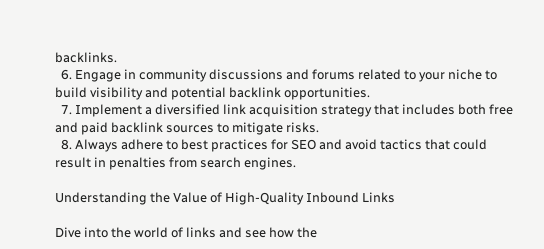backlinks.
  6. Engage in community discussions and forums related to your niche to build visibility and potential backlink opportunities.
  7. Implement a diversified link acquisition strategy that includes both free and paid backlink sources to mitigate risks.
  8. Always adhere to best practices for SEO and avoid tactics that could result in penalties from search engines.

Understanding the Value of High-Quality Inbound Links

Dive into the world of links and see how the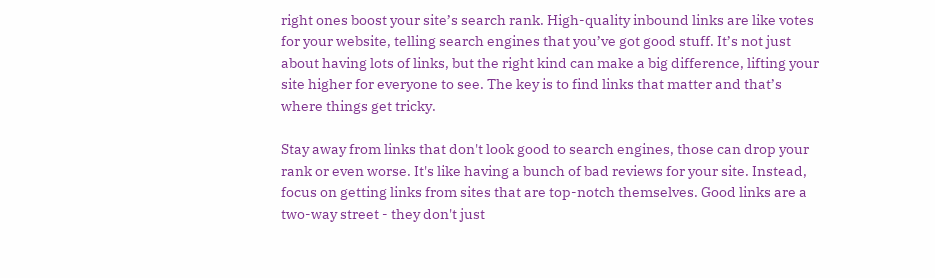right ones boost your site’s search rank. High-quality inbound links are like votes for your website, telling search engines that you’ve got good stuff. It’s not just about having lots of links, but the right kind can make a big difference, lifting your site higher for everyone to see. The key is to find links that matter and that’s where things get tricky.

Stay away from links that don't look good to search engines, those can drop your rank or even worse. It's like having a bunch of bad reviews for your site. Instead, focus on getting links from sites that are top-notch themselves. Good links are a two-way street - they don't just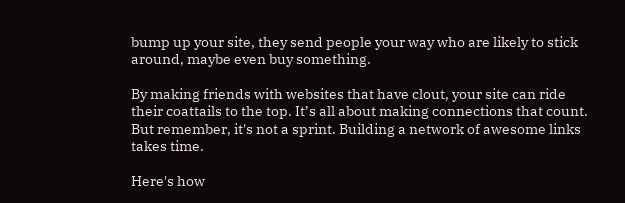bump up your site, they send people your way who are likely to stick around, maybe even buy something.

By making friends with websites that have clout, your site can ride their coattails to the top. It’s all about making connections that count. But remember, it's not a sprint. Building a network of awesome links takes time.

Here's how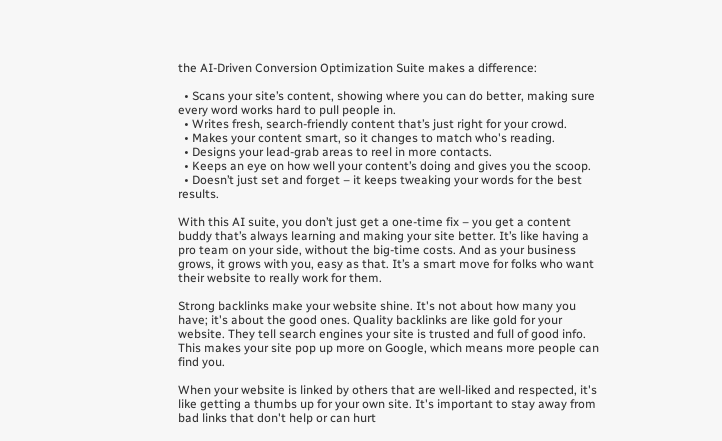the AI-Driven Conversion Optimization Suite makes a difference:

  • Scans your site’s content, showing where you can do better, making sure every word works hard to pull people in.
  • Writes fresh, search-friendly content that’s just right for your crowd.
  • Makes your content smart, so it changes to match who's reading.
  • Designs your lead-grab areas to reel in more contacts.
  • Keeps an eye on how well your content’s doing and gives you the scoop.
  • Doesn’t just set and forget – it keeps tweaking your words for the best results.

With this AI suite, you don’t just get a one-time fix – you get a content buddy that’s always learning and making your site better. It’s like having a pro team on your side, without the big-time costs. And as your business grows, it grows with you, easy as that. It’s a smart move for folks who want their website to really work for them.

Strong backlinks make your website shine. It's not about how many you have; it's about the good ones. Quality backlinks are like gold for your website. They tell search engines your site is trusted and full of good info. This makes your site pop up more on Google, which means more people can find you.

When your website is linked by others that are well-liked and respected, it's like getting a thumbs up for your own site. It's important to stay away from bad links that don't help or can hurt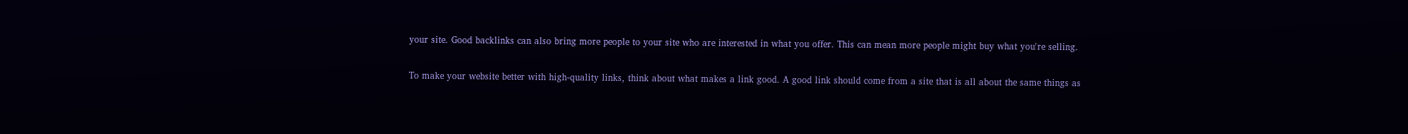your site. Good backlinks can also bring more people to your site who are interested in what you offer. This can mean more people might buy what you're selling.

To make your website better with high-quality links, think about what makes a link good. A good link should come from a site that is all about the same things as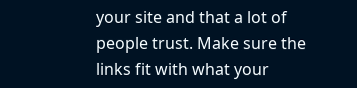your site and that a lot of people trust. Make sure the links fit with what your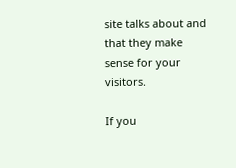site talks about and that they make sense for your visitors.

If you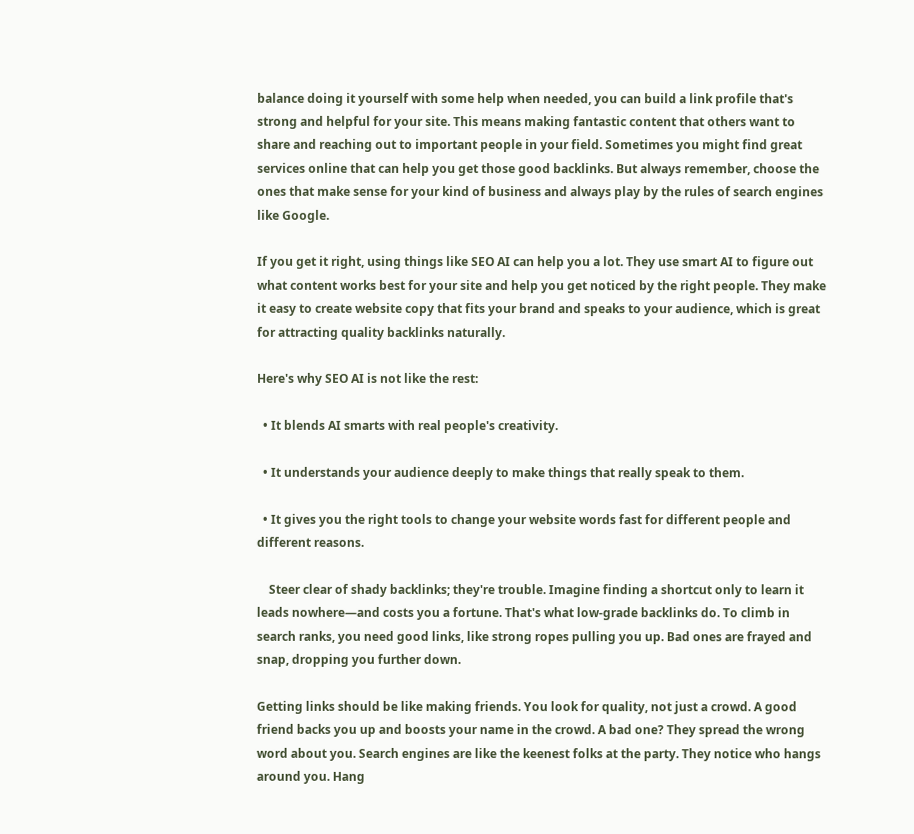balance doing it yourself with some help when needed, you can build a link profile that's strong and helpful for your site. This means making fantastic content that others want to share and reaching out to important people in your field. Sometimes you might find great services online that can help you get those good backlinks. But always remember, choose the ones that make sense for your kind of business and always play by the rules of search engines like Google.

If you get it right, using things like SEO AI can help you a lot. They use smart AI to figure out what content works best for your site and help you get noticed by the right people. They make it easy to create website copy that fits your brand and speaks to your audience, which is great for attracting quality backlinks naturally.

Here's why SEO AI is not like the rest:

  • It blends AI smarts with real people's creativity.

  • It understands your audience deeply to make things that really speak to them.

  • It gives you the right tools to change your website words fast for different people and different reasons.

    Steer clear of shady backlinks; they're trouble. Imagine finding a shortcut only to learn it leads nowhere—and costs you a fortune. That's what low-grade backlinks do. To climb in search ranks, you need good links, like strong ropes pulling you up. Bad ones are frayed and snap, dropping you further down.

Getting links should be like making friends. You look for quality, not just a crowd. A good friend backs you up and boosts your name in the crowd. A bad one? They spread the wrong word about you. Search engines are like the keenest folks at the party. They notice who hangs around you. Hang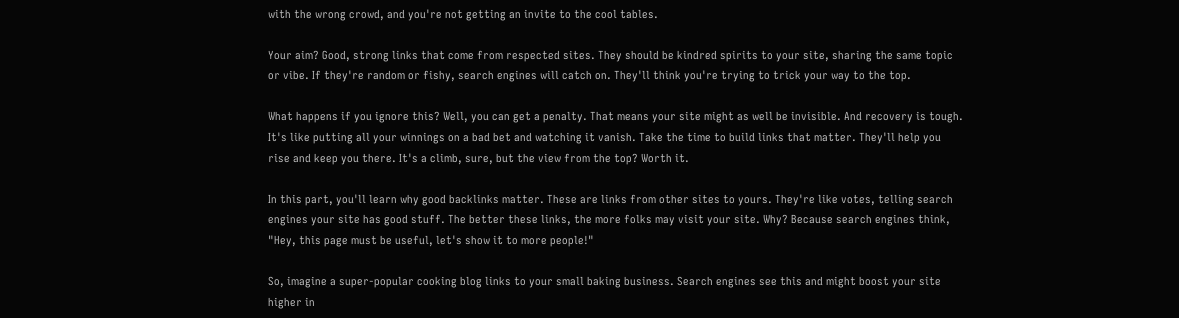with the wrong crowd, and you're not getting an invite to the cool tables.

Your aim? Good, strong links that come from respected sites. They should be kindred spirits to your site, sharing the same topic or vibe. If they're random or fishy, search engines will catch on. They'll think you're trying to trick your way to the top.

What happens if you ignore this? Well, you can get a penalty. That means your site might as well be invisible. And recovery is tough. It's like putting all your winnings on a bad bet and watching it vanish. Take the time to build links that matter. They'll help you rise and keep you there. It's a climb, sure, but the view from the top? Worth it.

In this part, you'll learn why good backlinks matter. These are links from other sites to yours. They're like votes, telling search engines your site has good stuff. The better these links, the more folks may visit your site. Why? Because search engines think, "Hey, this page must be useful, let's show it to more people!"

So, imagine a super-popular cooking blog links to your small baking business. Search engines see this and might boost your site higher in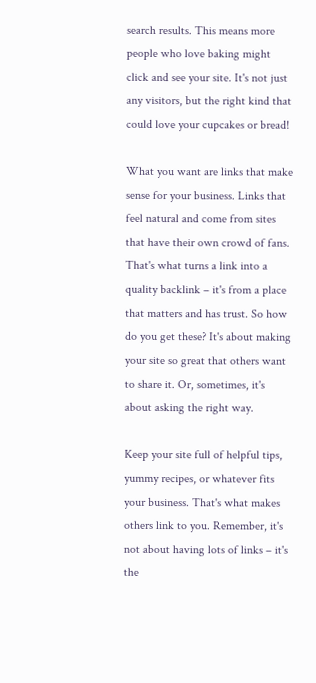search results. This means more people who love baking might click and see your site. It's not just any visitors, but the right kind that could love your cupcakes or bread!

What you want are links that make sense for your business. Links that feel natural and come from sites that have their own crowd of fans. That's what turns a link into a quality backlink – it's from a place that matters and has trust. So how do you get these? It's about making your site so great that others want to share it. Or, sometimes, it's about asking the right way.

Keep your site full of helpful tips, yummy recipes, or whatever fits your business. That's what makes others link to you. Remember, it's not about having lots of links – it's the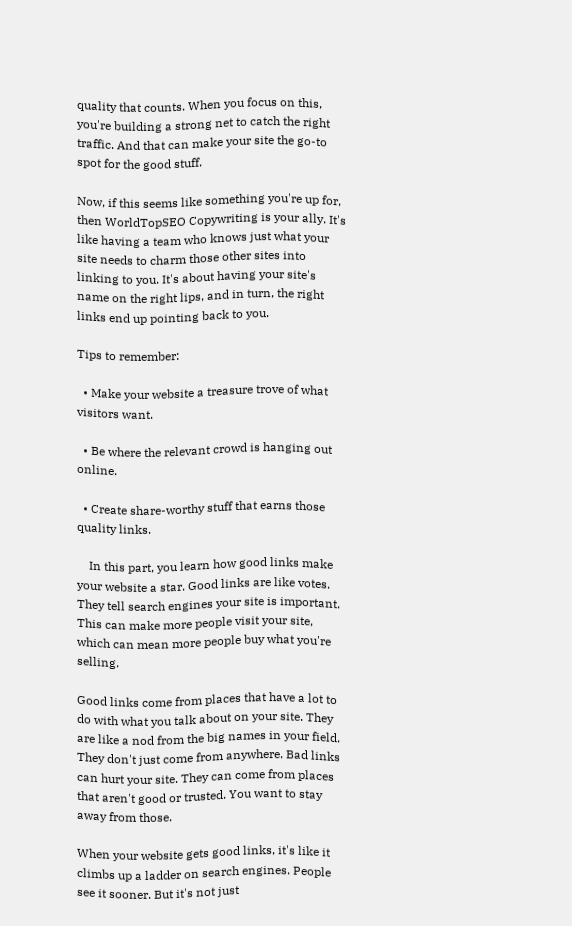quality that counts. When you focus on this, you're building a strong net to catch the right traffic. And that can make your site the go-to spot for the good stuff.

Now, if this seems like something you're up for, then WorldTopSEO Copywriting is your ally. It's like having a team who knows just what your site needs to charm those other sites into linking to you. It's about having your site's name on the right lips, and in turn, the right links end up pointing back to you.

Tips to remember:

  • Make your website a treasure trove of what visitors want.

  • Be where the relevant crowd is hanging out online.

  • Create share-worthy stuff that earns those quality links.

    In this part, you learn how good links make your website a star. Good links are like votes. They tell search engines your site is important. This can make more people visit your site, which can mean more people buy what you're selling.

Good links come from places that have a lot to do with what you talk about on your site. They are like a nod from the big names in your field. They don't just come from anywhere. Bad links can hurt your site. They can come from places that aren't good or trusted. You want to stay away from those.

When your website gets good links, it's like it climbs up a ladder on search engines. People see it sooner. But it's not just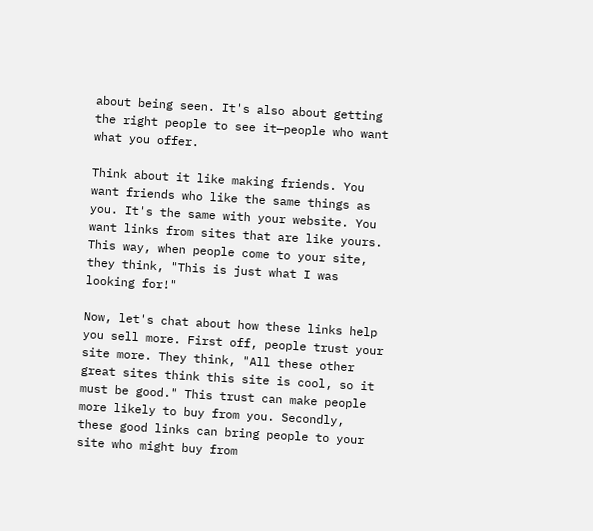about being seen. It's also about getting the right people to see it—people who want what you offer.

Think about it like making friends. You want friends who like the same things as you. It's the same with your website. You want links from sites that are like yours. This way, when people come to your site, they think, "This is just what I was looking for!"

Now, let's chat about how these links help you sell more. First off, people trust your site more. They think, "All these other great sites think this site is cool, so it must be good." This trust can make people more likely to buy from you. Secondly, these good links can bring people to your site who might buy from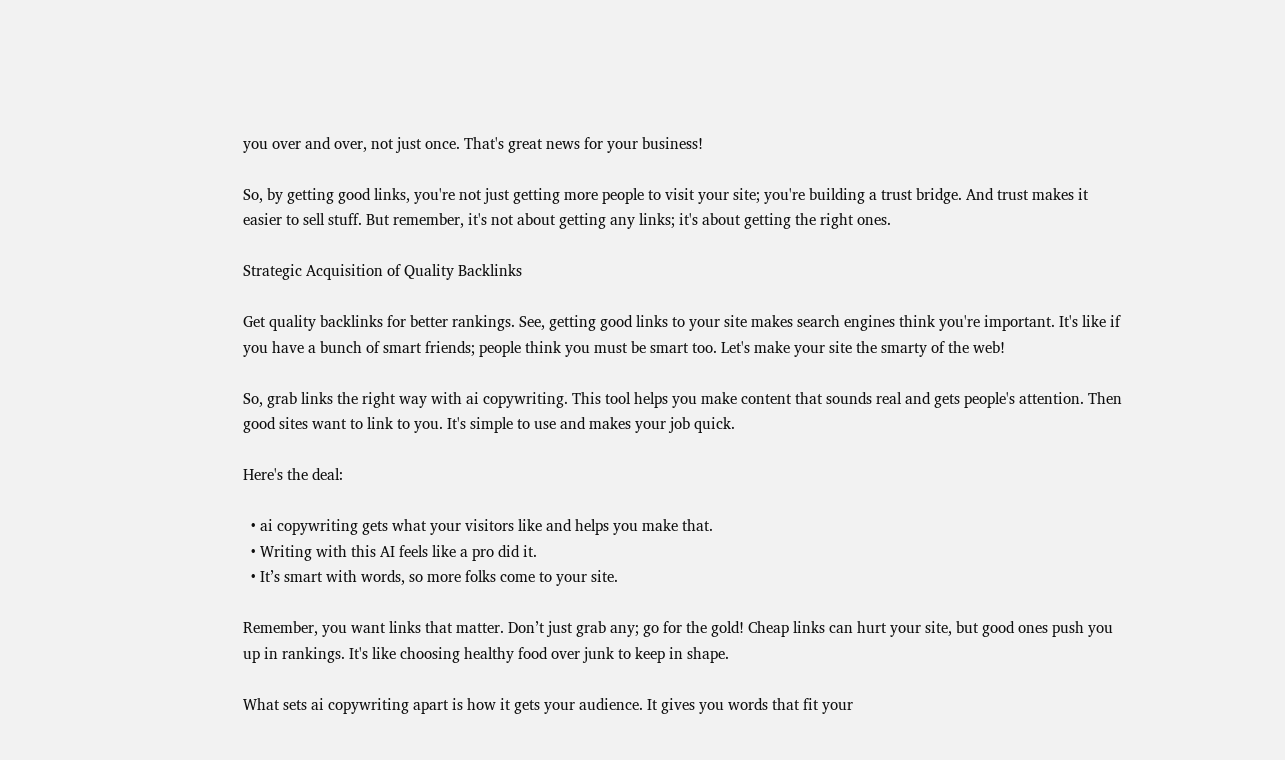you over and over, not just once. That's great news for your business!

So, by getting good links, you're not just getting more people to visit your site; you're building a trust bridge. And trust makes it easier to sell stuff. But remember, it's not about getting any links; it's about getting the right ones.

Strategic Acquisition of Quality Backlinks

Get quality backlinks for better rankings. See, getting good links to your site makes search engines think you're important. It's like if you have a bunch of smart friends; people think you must be smart too. Let's make your site the smarty of the web!

So, grab links the right way with ai copywriting. This tool helps you make content that sounds real and gets people's attention. Then good sites want to link to you. It's simple to use and makes your job quick.

Here's the deal:

  • ai copywriting gets what your visitors like and helps you make that.
  • Writing with this AI feels like a pro did it.
  • It’s smart with words, so more folks come to your site.

Remember, you want links that matter. Don’t just grab any; go for the gold! Cheap links can hurt your site, but good ones push you up in rankings. It's like choosing healthy food over junk to keep in shape.

What sets ai copywriting apart is how it gets your audience. It gives you words that fit your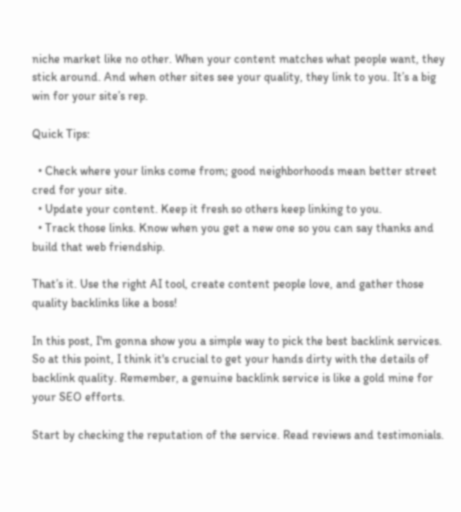niche market like no other. When your content matches what people want, they stick around. And when other sites see your quality, they link to you. It’s a big win for your site’s rep.

Quick Tips:

  • Check where your links come from; good neighborhoods mean better street cred for your site.
  • Update your content. Keep it fresh so others keep linking to you.
  • Track those links. Know when you get a new one so you can say thanks and build that web friendship.

That’s it. Use the right AI tool, create content people love, and gather those quality backlinks like a boss!

In this post, I'm gonna show you a simple way to pick the best backlink services. So at this point, I think it's crucial to get your hands dirty with the details of backlink quality. Remember, a genuine backlink service is like a gold mine for your SEO efforts.

Start by checking the reputation of the service. Read reviews and testimonials.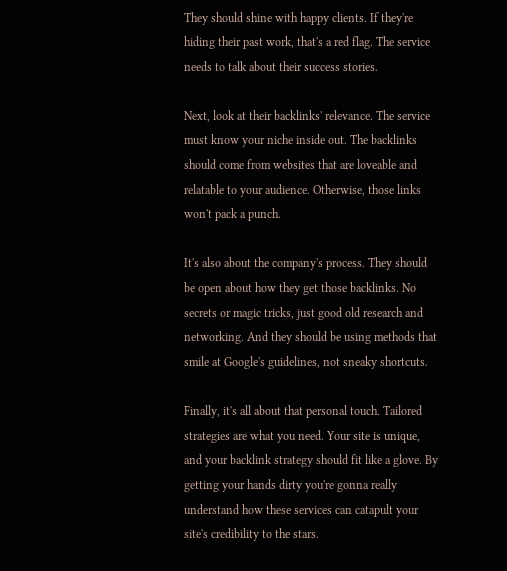They should shine with happy clients. If they're hiding their past work, that's a red flag. The service needs to talk about their success stories.

Next, look at their backlinks' relevance. The service must know your niche inside out. The backlinks should come from websites that are loveable and relatable to your audience. Otherwise, those links won't pack a punch.

It's also about the company's process. They should be open about how they get those backlinks. No secrets or magic tricks, just good old research and networking. And they should be using methods that smile at Google's guidelines, not sneaky shortcuts.

Finally, it's all about that personal touch. Tailored strategies are what you need. Your site is unique, and your backlink strategy should fit like a glove. By getting your hands dirty you're gonna really understand how these services can catapult your site's credibility to the stars.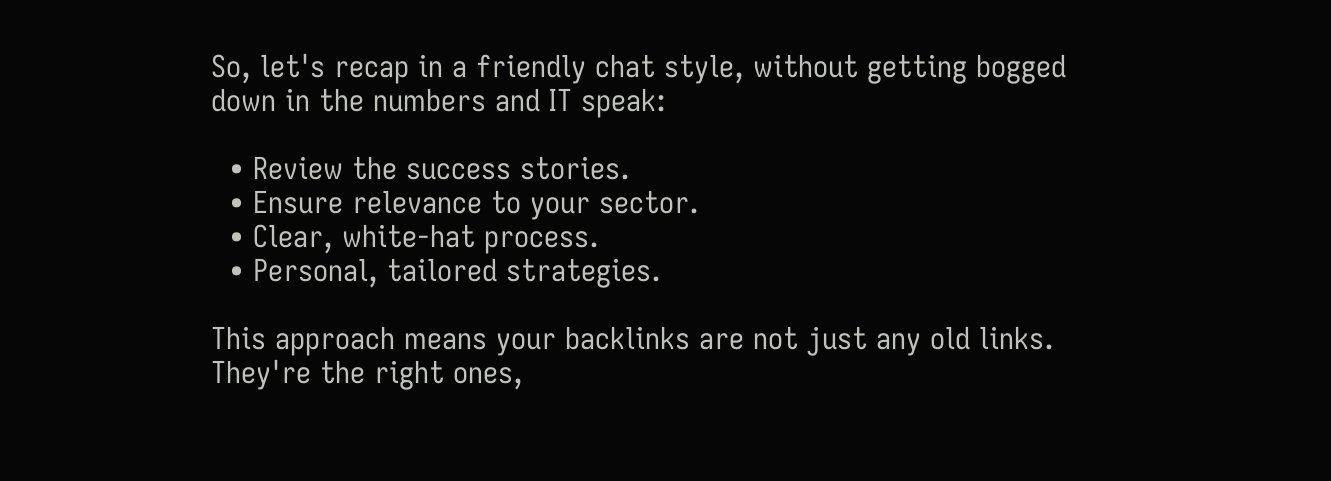So, let's recap in a friendly chat style, without getting bogged down in the numbers and IT speak:

  • Review the success stories.
  • Ensure relevance to your sector.
  • Clear, white-hat process.
  • Personal, tailored strategies.

This approach means your backlinks are not just any old links. They're the right ones,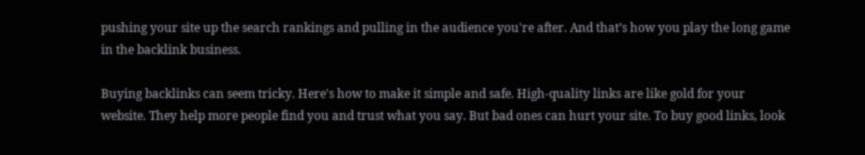pushing your site up the search rankings and pulling in the audience you're after. And that’s how you play the long game in the backlink business.

Buying backlinks can seem tricky. Here's how to make it simple and safe. High-quality links are like gold for your website. They help more people find you and trust what you say. But bad ones can hurt your site. To buy good links, look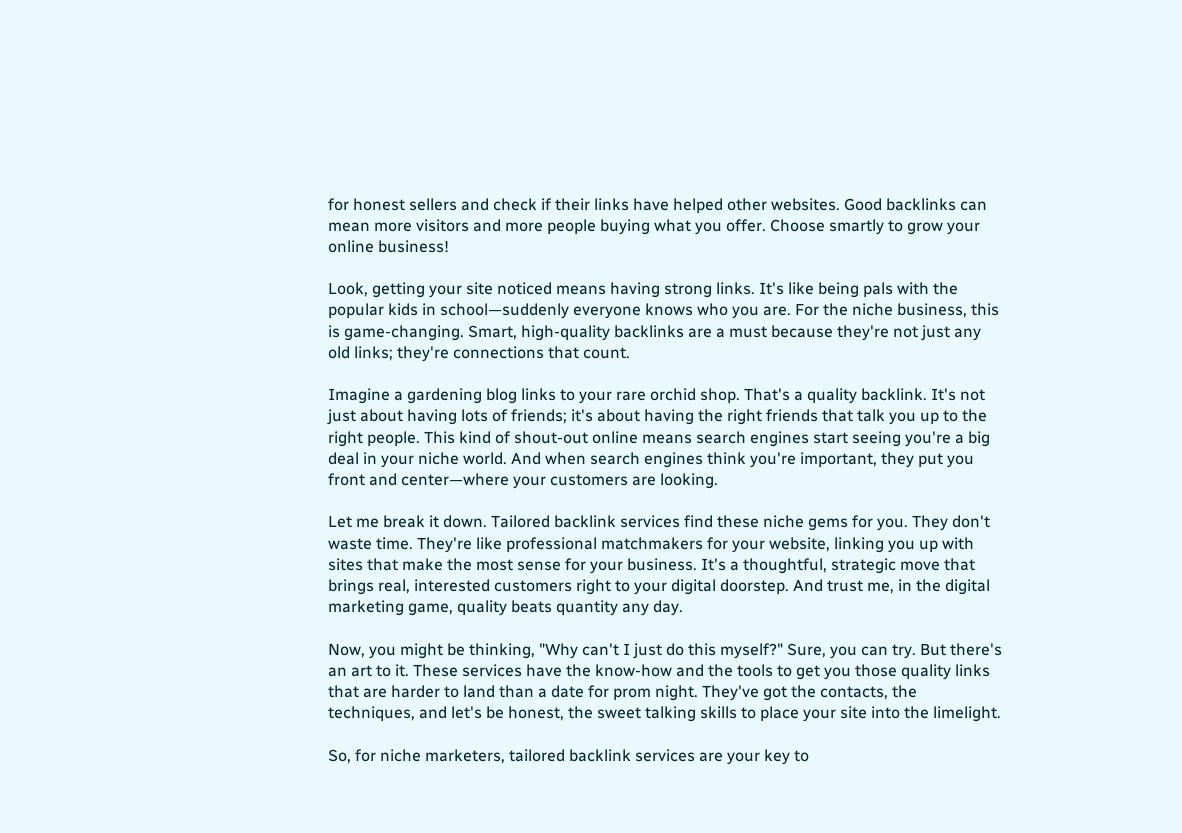for honest sellers and check if their links have helped other websites. Good backlinks can mean more visitors and more people buying what you offer. Choose smartly to grow your online business!

Look, getting your site noticed means having strong links. It's like being pals with the popular kids in school—suddenly everyone knows who you are. For the niche business, this is game-changing. Smart, high-quality backlinks are a must because they're not just any old links; they're connections that count.

Imagine a gardening blog links to your rare orchid shop. That's a quality backlink. It's not just about having lots of friends; it's about having the right friends that talk you up to the right people. This kind of shout-out online means search engines start seeing you're a big deal in your niche world. And when search engines think you're important, they put you front and center—where your customers are looking.

Let me break it down. Tailored backlink services find these niche gems for you. They don't waste time. They're like professional matchmakers for your website, linking you up with sites that make the most sense for your business. It's a thoughtful, strategic move that brings real, interested customers right to your digital doorstep. And trust me, in the digital marketing game, quality beats quantity any day.

Now, you might be thinking, "Why can't I just do this myself?" Sure, you can try. But there's an art to it. These services have the know-how and the tools to get you those quality links that are harder to land than a date for prom night. They've got the contacts, the techniques, and let's be honest, the sweet talking skills to place your site into the limelight.

So, for niche marketers, tailored backlink services are your key to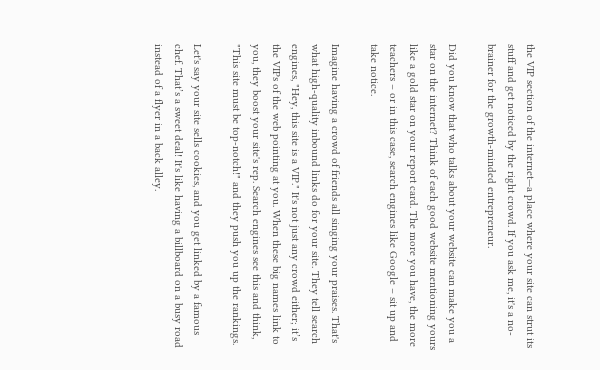the VIP section of the internet—a place where your site can strut its stuff and get noticed by the right crowd. If you ask me, it's a no-brainer for the growth-minded entrepreneur.

Did you know that who talks about your website can make you a star on the internet? Think of each good website mentioning yours like a gold star on your report card. The more you have, the more teachers – or in this case, search engines like Google – sit up and take notice.

Imagine having a crowd of friends all singing your praises. That's what high-quality inbound links do for your site. They tell search engines, "Hey, this site is a VIP." It's not just any crowd either; it’s the VIPs of the web pointing at you. When these big names link to you, they boost your site's rep. Search engines see this and think, "This site must be top-notch!" and they push you up the rankings.

Let's say your site sells cookies, and you get linked by a famous chef. That’s a sweet deal! It's like having a billboard on a busy road instead of a flyer in a back alley.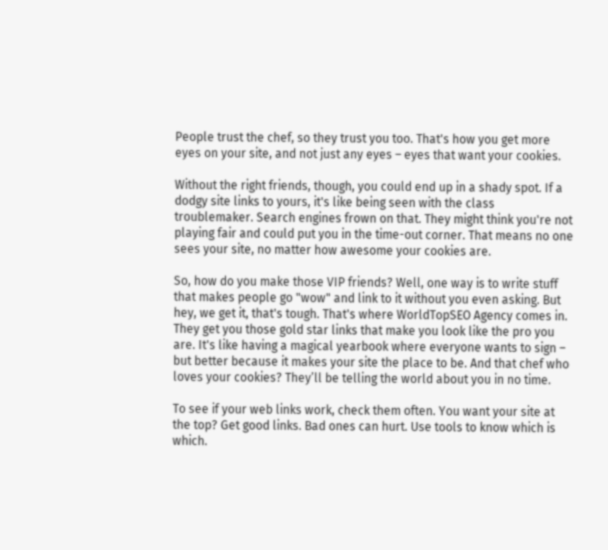People trust the chef, so they trust you too. That's how you get more eyes on your site, and not just any eyes – eyes that want your cookies.

Without the right friends, though, you could end up in a shady spot. If a dodgy site links to yours, it's like being seen with the class troublemaker. Search engines frown on that. They might think you're not playing fair and could put you in the time-out corner. That means no one sees your site, no matter how awesome your cookies are.

So, how do you make those VIP friends? Well, one way is to write stuff that makes people go "wow" and link to it without you even asking. But hey, we get it, that's tough. That's where WorldTopSEO Agency comes in. They get you those gold star links that make you look like the pro you are. It's like having a magical yearbook where everyone wants to sign – but better because it makes your site the place to be. And that chef who loves your cookies? They’ll be telling the world about you in no time.

To see if your web links work, check them often. You want your site at the top? Get good links. Bad ones can hurt. Use tools to know which is which.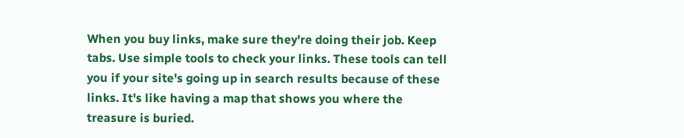When you buy links, make sure they're doing their job. Keep tabs. Use simple tools to check your links. These tools can tell you if your site's going up in search results because of these links. It's like having a map that shows you where the treasure is buried.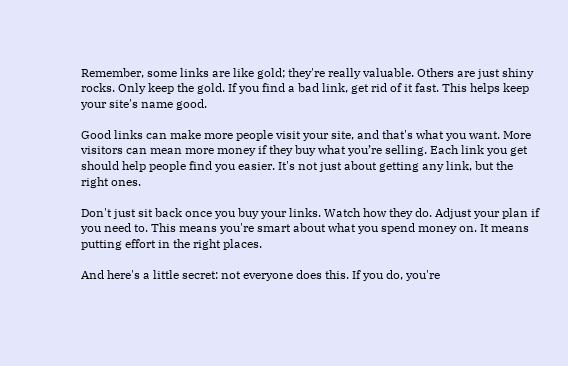Remember, some links are like gold; they're really valuable. Others are just shiny rocks. Only keep the gold. If you find a bad link, get rid of it fast. This helps keep your site's name good.

Good links can make more people visit your site, and that's what you want. More visitors can mean more money if they buy what you’re selling. Each link you get should help people find you easier. It's not just about getting any link, but the right ones.

Don't just sit back once you buy your links. Watch how they do. Adjust your plan if you need to. This means you're smart about what you spend money on. It means putting effort in the right places.

And here's a little secret: not everyone does this. If you do, you're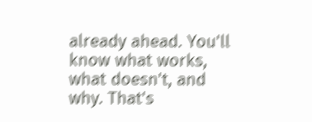already ahead. You'll know what works, what doesn't, and why. That's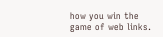how you win the game of web links.